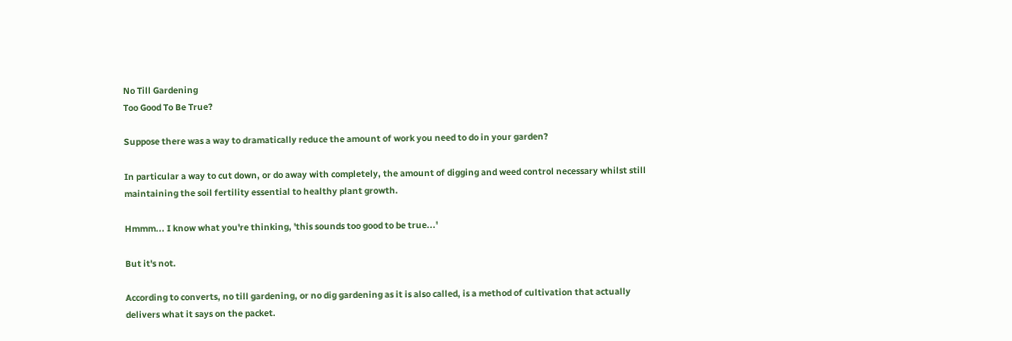No Till Gardening
Too Good To Be True?

Suppose there was a way to dramatically reduce the amount of work you need to do in your garden?

In particular a way to cut down, or do away with completely, the amount of digging and weed control necessary whilst still maintaining the soil fertility essential to healthy plant growth.

Hmmm... I know what you're thinking, 'this sounds too good to be true...'

But it's not.

According to converts, no till gardening, or no dig gardening as it is also called, is a method of cultivation that actually delivers what it says on the packet.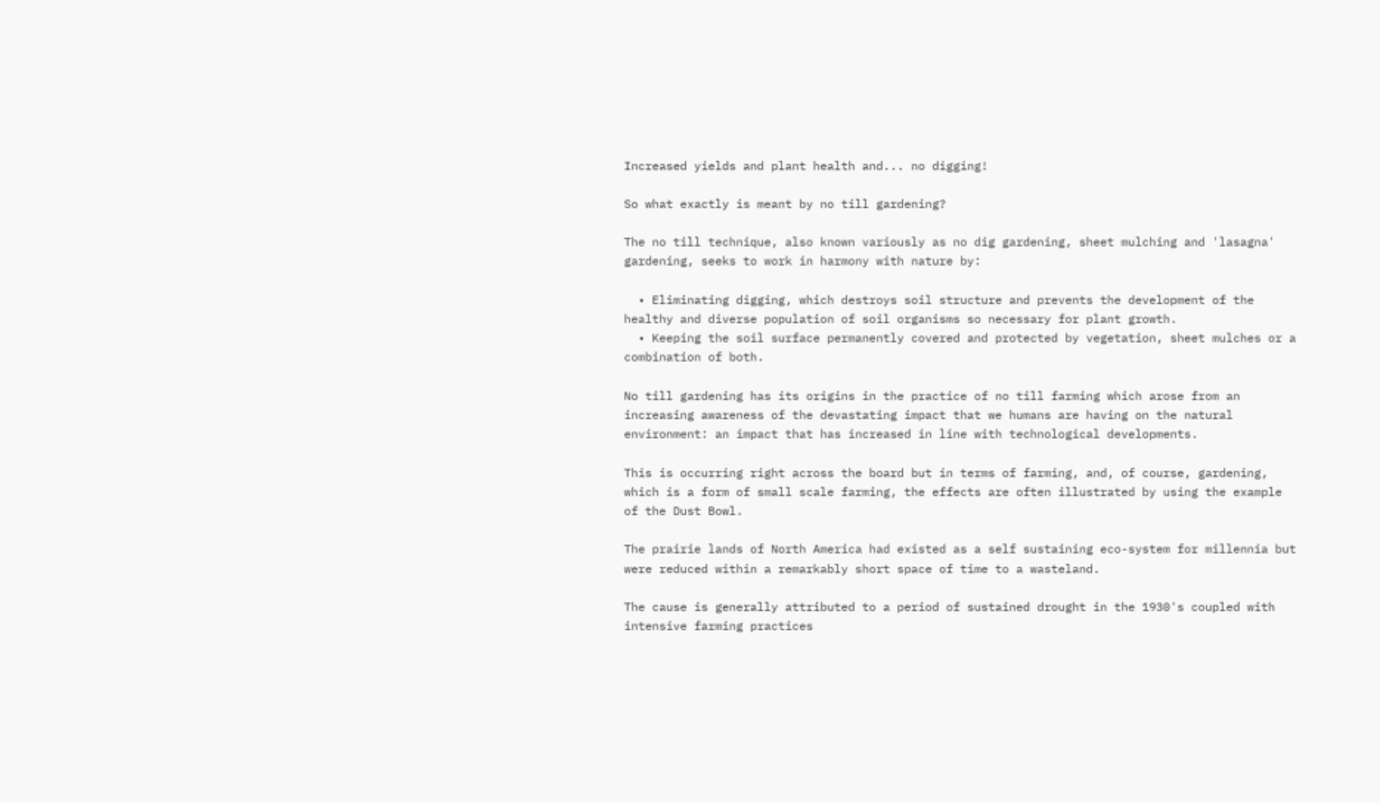Increased yields and plant health and... no digging!

So what exactly is meant by no till gardening?

The no till technique, also known variously as no dig gardening, sheet mulching and 'lasagna' gardening, seeks to work in harmony with nature by:

  • Eliminating digging, which destroys soil structure and prevents the development of the healthy and diverse population of soil organisms so necessary for plant growth.
  • Keeping the soil surface permanently covered and protected by vegetation, sheet mulches or a combination of both.

No till gardening has its origins in the practice of no till farming which arose from an increasing awareness of the devastating impact that we humans are having on the natural environment: an impact that has increased in line with technological developments.

This is occurring right across the board but in terms of farming, and, of course, gardening, which is a form of small scale farming, the effects are often illustrated by using the example of the Dust Bowl.

The prairie lands of North America had existed as a self sustaining eco-system for millennia but were reduced within a remarkably short space of time to a wasteland.

The cause is generally attributed to a period of sustained drought in the 1930's coupled with intensive farming practices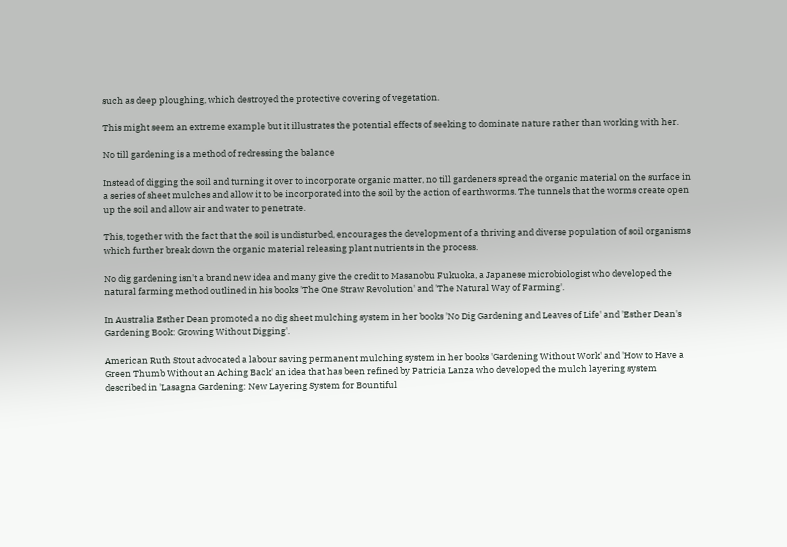such as deep ploughing, which destroyed the protective covering of vegetation.

This might seem an extreme example but it illustrates the potential effects of seeking to dominate nature rather than working with her.

No till gardening is a method of redressing the balance

Instead of digging the soil and turning it over to incorporate organic matter, no till gardeners spread the organic material on the surface in a series of sheet mulches and allow it to be incorporated into the soil by the action of earthworms. The tunnels that the worms create open up the soil and allow air and water to penetrate.

This, together with the fact that the soil is undisturbed, encourages the development of a thriving and diverse population of soil organisms which further break down the organic material releasing plant nutrients in the process.

No dig gardening isn't a brand new idea and many give the credit to Masanobu Fukuoka, a Japanese microbiologist who developed the natural farming method outlined in his books 'The One Straw Revolution' and 'The Natural Way of Farming'.

In Australia Esther Dean promoted a no dig sheet mulching system in her books 'No Dig Gardening and Leaves of Life' and 'Esther Dean's Gardening Book: Growing Without Digging'.

American Ruth Stout advocated a labour saving permanent mulching system in her books 'Gardening Without Work' and 'How to Have a Green Thumb Without an Aching Back' an idea that has been refined by Patricia Lanza who developed the mulch layering system described in 'Lasagna Gardening: New Layering System for Bountiful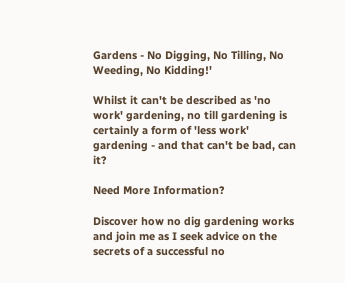Gardens - No Digging, No Tilling, No Weeding, No Kidding!'

Whilst it can't be described as 'no work' gardening, no till gardening is certainly a form of 'less work' gardening - and that can't be bad, can it?

Need More Information?

Discover how no dig gardening works and join me as I seek advice on the secrets of a successful no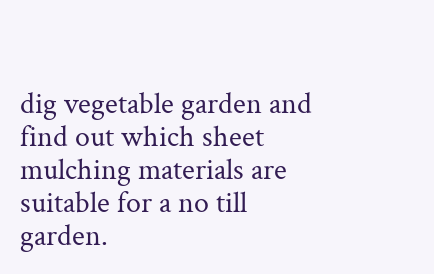dig vegetable garden and find out which sheet mulching materials are suitable for a no till garden.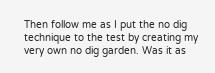Then follow me as I put the no dig technique to the test by creating my very own no dig garden. Was it as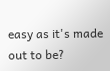easy as it's made out to be?